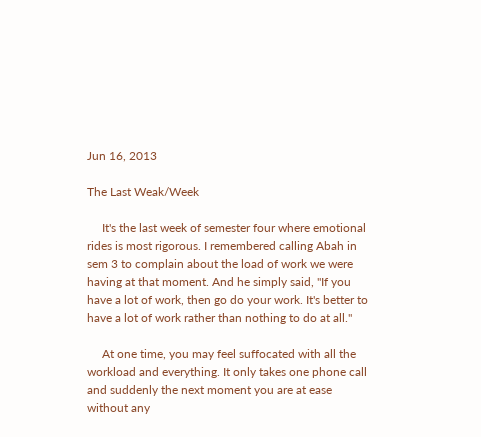Jun 16, 2013

The Last Weak/Week

     It's the last week of semester four where emotional rides is most rigorous. I remembered calling Abah in sem 3 to complain about the load of work we were having at that moment. And he simply said, "If you have a lot of work, then go do your work. It's better to have a lot of work rather than nothing to do at all."

     At one time, you may feel suffocated with all the workload and everything. It only takes one phone call and suddenly the next moment you are at ease without any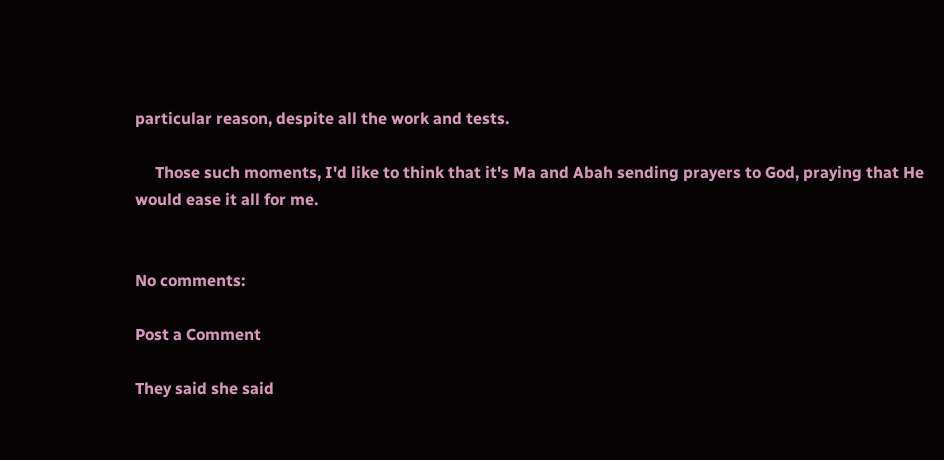particular reason, despite all the work and tests.

     Those such moments, I'd like to think that it's Ma and Abah sending prayers to God, praying that He would ease it all for me.


No comments:

Post a Comment

They said she said